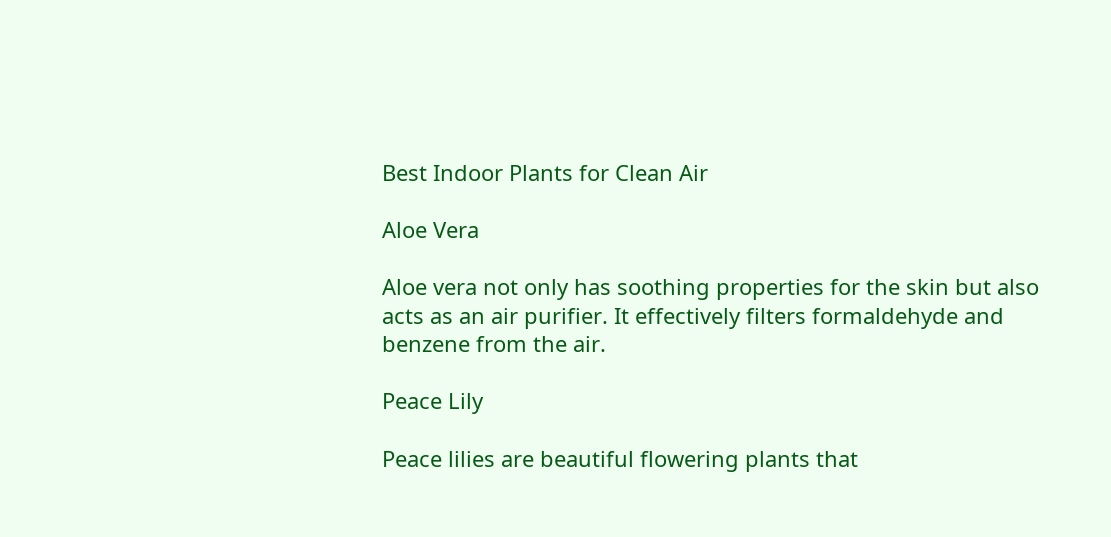Best Indoor Plants for Clean Air

Aloe Vera

Aloe vera not only has soothing properties for the skin but also acts as an air purifier. It effectively filters formaldehyde and benzene from the air.

Peace Lily

Peace lilies are beautiful flowering plants that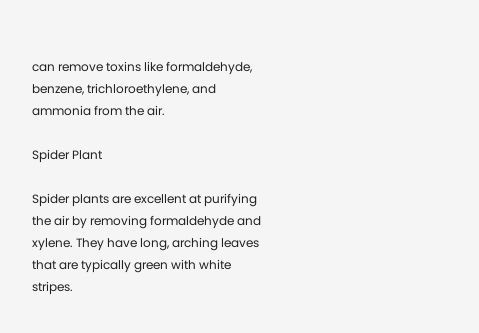can remove toxins like formaldehyde, benzene, trichloroethylene, and ammonia from the air.

Spider Plant

Spider plants are excellent at purifying the air by removing formaldehyde and xylene. They have long, arching leaves that are typically green with white stripes.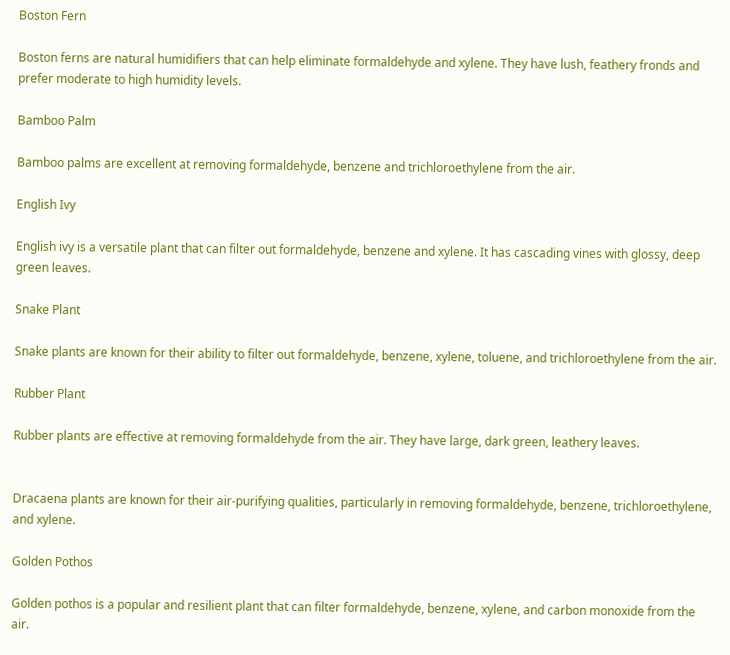Boston Fern

Boston ferns are natural humidifiers that can help eliminate formaldehyde and xylene. They have lush, feathery fronds and prefer moderate to high humidity levels.

Bamboo Palm

Bamboo palms are excellent at removing formaldehyde, benzene and trichloroethylene from the air.

English Ivy

English ivy is a versatile plant that can filter out formaldehyde, benzene and xylene. It has cascading vines with glossy, deep green leaves.

Snake Plant

Snake plants are known for their ability to filter out formaldehyde, benzene, xylene, toluene, and trichloroethylene from the air.

Rubber Plant

Rubber plants are effective at removing formaldehyde from the air. They have large, dark green, leathery leaves.


Dracaena plants are known for their air-purifying qualities, particularly in removing formaldehyde, benzene, trichloroethylene, and xylene.

Golden Pothos

Golden pothos is a popular and resilient plant that can filter formaldehyde, benzene, xylene, and carbon monoxide from the air.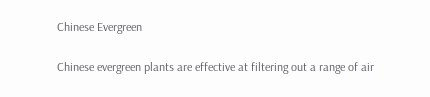Chinese Evergreen

Chinese evergreen plants are effective at filtering out a range of air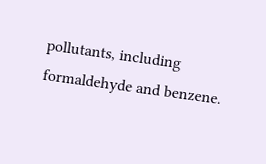pollutants, including formaldehyde and benzene.